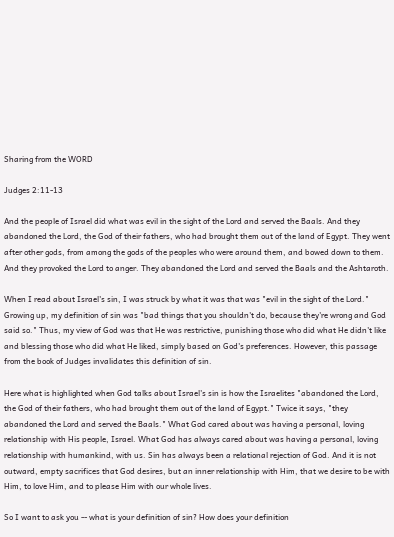Sharing from the WORD

Judges 2:11-13

And the people of Israel did what was evil in the sight of the Lord and served the Baals. And they abandoned the Lord, the God of their fathers, who had brought them out of the land of Egypt. They went after other gods, from among the gods of the peoples who were around them, and bowed down to them. And they provoked the Lord to anger. They abandoned the Lord and served the Baals and the Ashtaroth.

When I read about Israel's sin, I was struck by what it was that was "evil in the sight of the Lord." Growing up, my definition of sin was "bad things that you shouldn't do, because they're wrong and God said so." Thus, my view of God was that He was restrictive, punishing those who did what He didn't like and blessing those who did what He liked, simply based on God's preferences. However, this passage from the book of Judges invalidates this definition of sin.

Here what is highlighted when God talks about Israel's sin is how the Israelites "abandoned the Lord, the God of their fathers, who had brought them out of the land of Egypt." Twice it says, "they abandoned the Lord and served the Baals." What God cared about was having a personal, loving relationship with His people, Israel. What God has always cared about was having a personal, loving relationship with humankind, with us. Sin has always been a relational rejection of God. And it is not outward, empty sacrifices that God desires, but an inner relationship with Him, that we desire to be with Him, to love Him, and to please Him with our whole lives.

So I want to ask you -- what is your definition of sin? How does your definition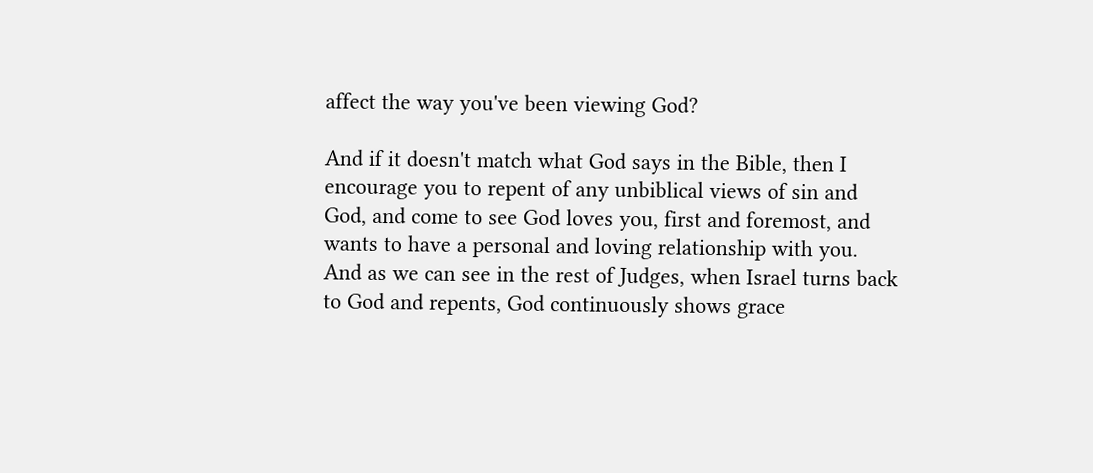affect the way you've been viewing God?

And if it doesn't match what God says in the Bible, then I encourage you to repent of any unbiblical views of sin and God, and come to see God loves you, first and foremost, and wants to have a personal and loving relationship with you. And as we can see in the rest of Judges, when Israel turns back to God and repents, God continuously shows grace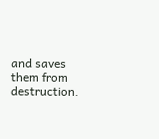and saves them from destruction.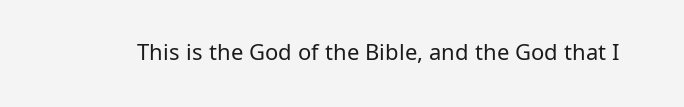This is the God of the Bible, and the God that I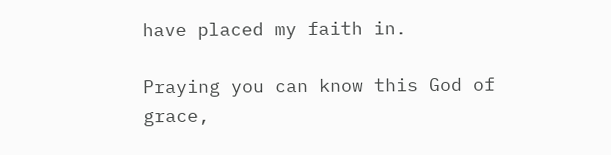have placed my faith in.

Praying you can know this God of grace,